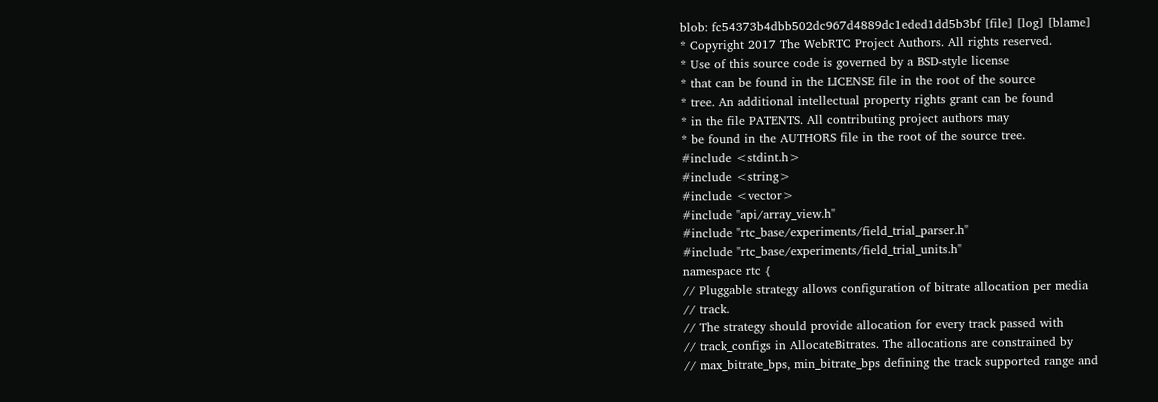blob: fc54373b4dbb502dc967d4889dc1eded1dd5b3bf [file] [log] [blame]
* Copyright 2017 The WebRTC Project Authors. All rights reserved.
* Use of this source code is governed by a BSD-style license
* that can be found in the LICENSE file in the root of the source
* tree. An additional intellectual property rights grant can be found
* in the file PATENTS. All contributing project authors may
* be found in the AUTHORS file in the root of the source tree.
#include <stdint.h>
#include <string>
#include <vector>
#include "api/array_view.h"
#include "rtc_base/experiments/field_trial_parser.h"
#include "rtc_base/experiments/field_trial_units.h"
namespace rtc {
// Pluggable strategy allows configuration of bitrate allocation per media
// track.
// The strategy should provide allocation for every track passed with
// track_configs in AllocateBitrates. The allocations are constrained by
// max_bitrate_bps, min_bitrate_bps defining the track supported range and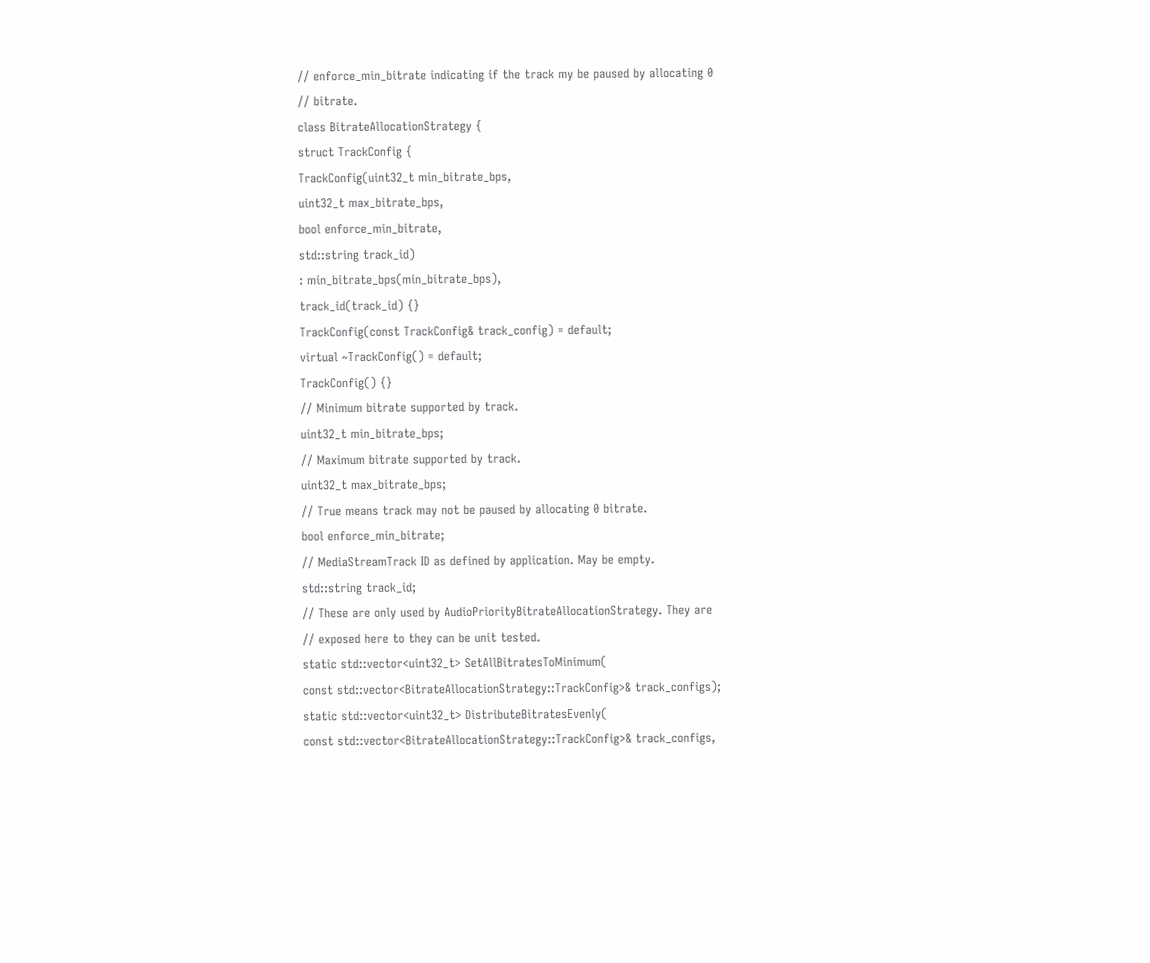// enforce_min_bitrate indicating if the track my be paused by allocating 0
// bitrate.
class BitrateAllocationStrategy {
struct TrackConfig {
TrackConfig(uint32_t min_bitrate_bps,
uint32_t max_bitrate_bps,
bool enforce_min_bitrate,
std::string track_id)
: min_bitrate_bps(min_bitrate_bps),
track_id(track_id) {}
TrackConfig(const TrackConfig& track_config) = default;
virtual ~TrackConfig() = default;
TrackConfig() {}
// Minimum bitrate supported by track.
uint32_t min_bitrate_bps;
// Maximum bitrate supported by track.
uint32_t max_bitrate_bps;
// True means track may not be paused by allocating 0 bitrate.
bool enforce_min_bitrate;
// MediaStreamTrack ID as defined by application. May be empty.
std::string track_id;
// These are only used by AudioPriorityBitrateAllocationStrategy. They are
// exposed here to they can be unit tested.
static std::vector<uint32_t> SetAllBitratesToMinimum(
const std::vector<BitrateAllocationStrategy::TrackConfig>& track_configs);
static std::vector<uint32_t> DistributeBitratesEvenly(
const std::vector<BitrateAllocationStrategy::TrackConfig>& track_configs,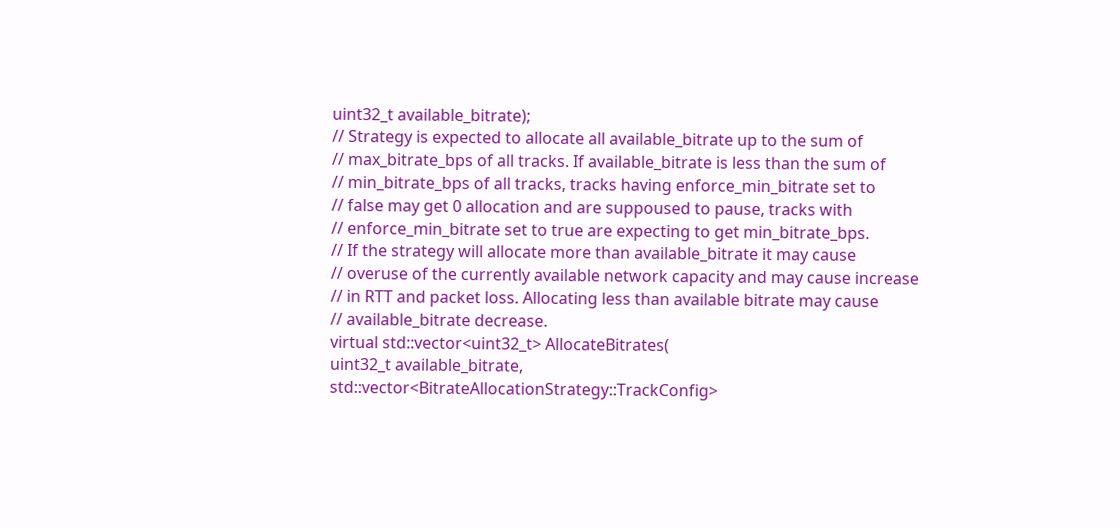uint32_t available_bitrate);
// Strategy is expected to allocate all available_bitrate up to the sum of
// max_bitrate_bps of all tracks. If available_bitrate is less than the sum of
// min_bitrate_bps of all tracks, tracks having enforce_min_bitrate set to
// false may get 0 allocation and are suppoused to pause, tracks with
// enforce_min_bitrate set to true are expecting to get min_bitrate_bps.
// If the strategy will allocate more than available_bitrate it may cause
// overuse of the currently available network capacity and may cause increase
// in RTT and packet loss. Allocating less than available bitrate may cause
// available_bitrate decrease.
virtual std::vector<uint32_t> AllocateBitrates(
uint32_t available_bitrate,
std::vector<BitrateAllocationStrategy::TrackConfig>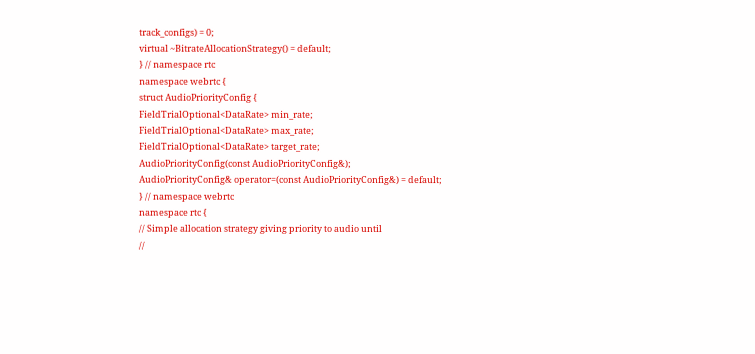track_configs) = 0;
virtual ~BitrateAllocationStrategy() = default;
} // namespace rtc
namespace webrtc {
struct AudioPriorityConfig {
FieldTrialOptional<DataRate> min_rate;
FieldTrialOptional<DataRate> max_rate;
FieldTrialOptional<DataRate> target_rate;
AudioPriorityConfig(const AudioPriorityConfig&);
AudioPriorityConfig& operator=(const AudioPriorityConfig&) = default;
} // namespace webrtc
namespace rtc {
// Simple allocation strategy giving priority to audio until
//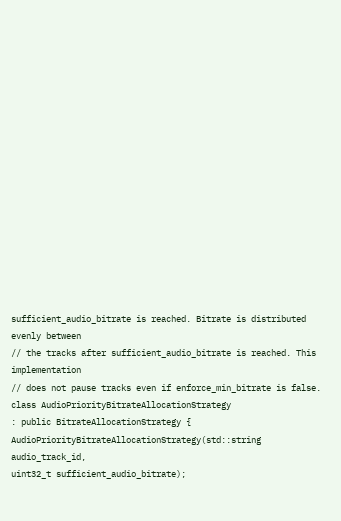sufficient_audio_bitrate is reached. Bitrate is distributed evenly between
// the tracks after sufficient_audio_bitrate is reached. This implementation
// does not pause tracks even if enforce_min_bitrate is false.
class AudioPriorityBitrateAllocationStrategy
: public BitrateAllocationStrategy {
AudioPriorityBitrateAllocationStrategy(std::string audio_track_id,
uint32_t sufficient_audio_bitrate);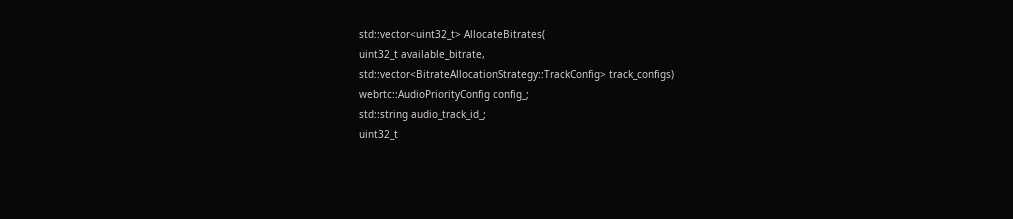std::vector<uint32_t> AllocateBitrates(
uint32_t available_bitrate,
std::vector<BitrateAllocationStrategy::TrackConfig> track_configs)
webrtc::AudioPriorityConfig config_;
std::string audio_track_id_;
uint32_t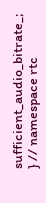sufficient_audio_bitrate_;
} // namespace rtc